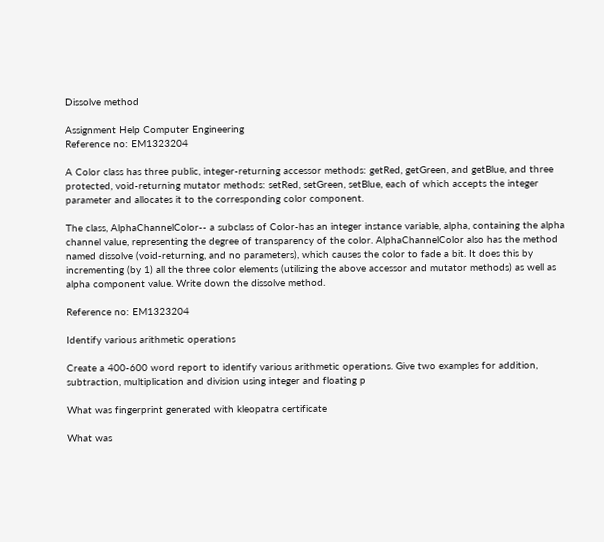Dissolve method

Assignment Help Computer Engineering
Reference no: EM1323204

A Color class has three public, integer-returning accessor methods: getRed, getGreen, and getBlue, and three protected, void-returning mutator methods: setRed, setGreen, setBlue, each of which accepts the integer parameter and allocates it to the corresponding color component.

The class, AlphaChannelColor-- a subclass of Color-has an integer instance variable, alpha, containing the alpha channel value, representing the degree of transparency of the color. AlphaChannelColor also has the method named dissolve (void-returning, and no parameters), which causes the color to fade a bit. It does this by incrementing (by 1) all the three color elements (utilizing the above accessor and mutator methods) as well as alpha component value. Write down the dissolve method.

Reference no: EM1323204

Identify various arithmetic operations

Create a 400-600 word report to identify various arithmetic operations. Give two examples for addition, subtraction, multiplication and division using integer and floating p

What was fingerprint generated with kleopatra certificate

What was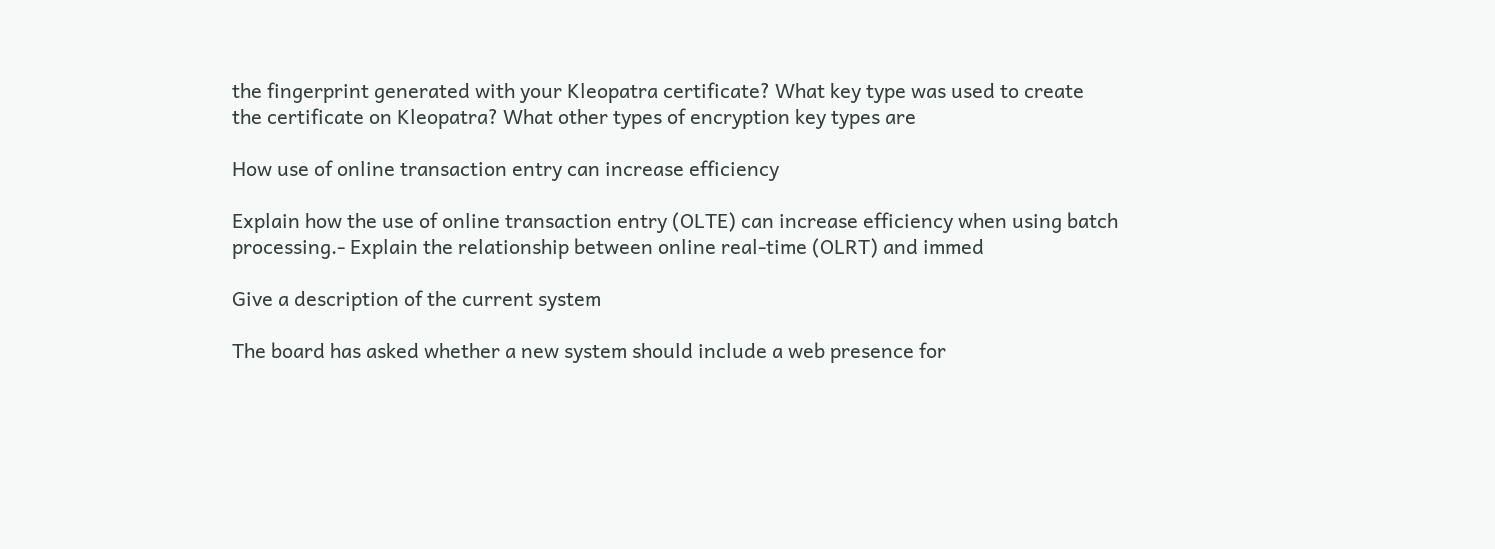the fingerprint generated with your Kleopatra certificate? What key type was used to create the certificate on Kleopatra? What other types of encryption key types are

How use of online transaction entry can increase efficiency

Explain how the use of online transaction entry (OLTE) can increase efficiency when using batch processing.- Explain the relationship between online real-time (OLRT) and immed

Give a description of the current system

The board has asked whether a new system should include a web presence for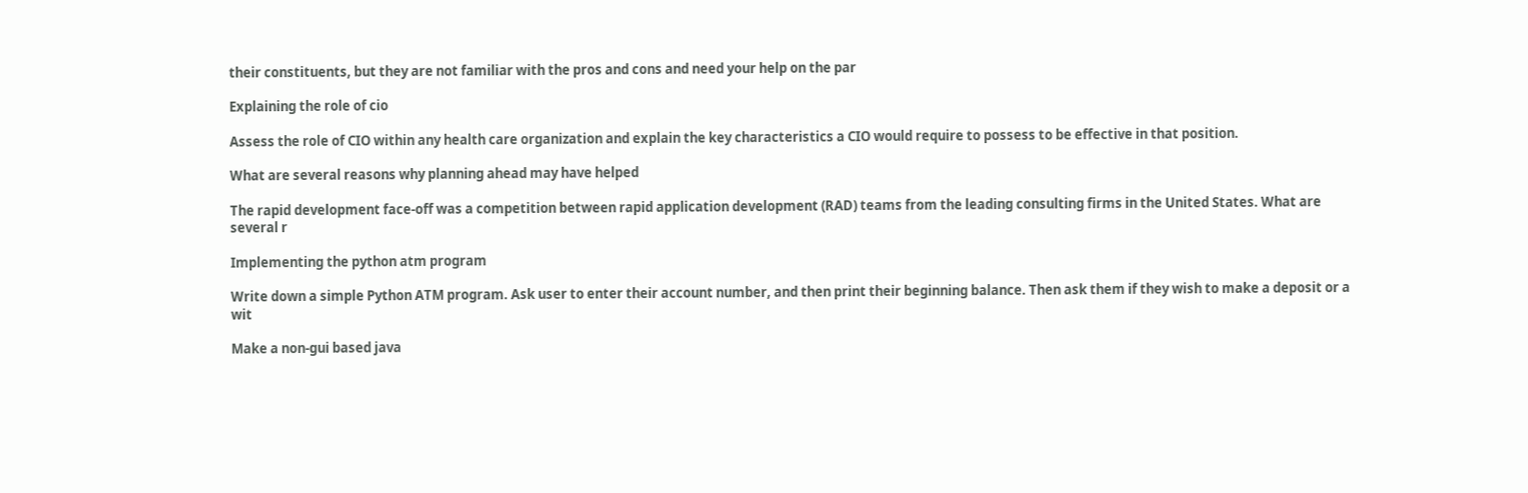their constituents, but they are not familiar with the pros and cons and need your help on the par

Explaining the role of cio

Assess the role of CIO within any health care organization and explain the key characteristics a CIO would require to possess to be effective in that position.

What are several reasons why planning ahead may have helped

The rapid development face-off was a competition between rapid application development (RAD) teams from the leading consulting firms in the United States. What are several r

Implementing the python atm program

Write down a simple Python ATM program. Ask user to enter their account number, and then print their beginning balance. Then ask them if they wish to make a deposit or a wit

Make a non-gui based java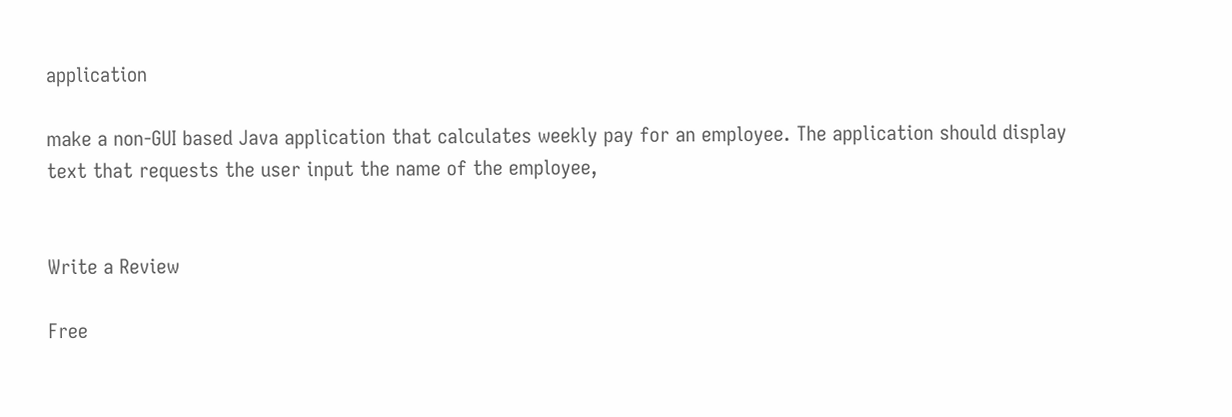application

make a non-GUI based Java application that calculates weekly pay for an employee. The application should display text that requests the user input the name of the employee,


Write a Review

Free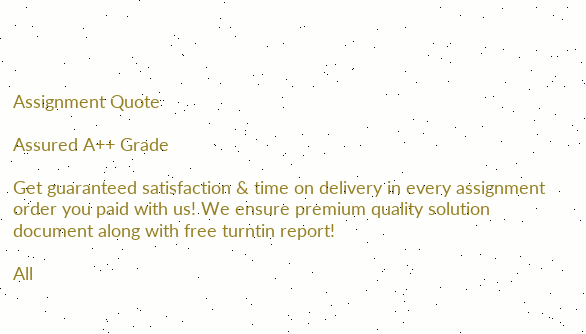Assignment Quote

Assured A++ Grade

Get guaranteed satisfaction & time on delivery in every assignment order you paid with us! We ensure premium quality solution document along with free turntin report!

All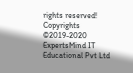rights reserved! Copyrights ©2019-2020 ExpertsMind IT Educational Pvt Ltd